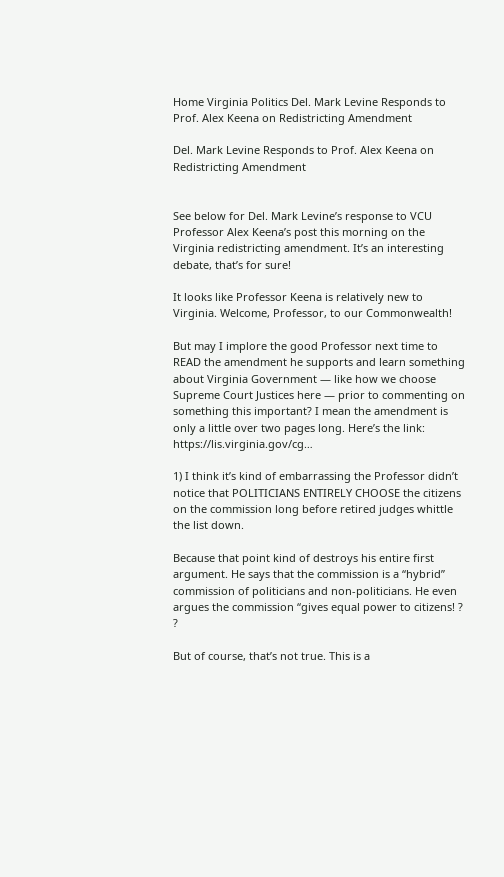Home Virginia Politics Del. Mark Levine Responds to Prof. Alex Keena on Redistricting Amendment

Del. Mark Levine Responds to Prof. Alex Keena on Redistricting Amendment


See below for Del. Mark Levine’s response to VCU Professor Alex Keena’s post this morning on the Virginia redistricting amendment. It’s an interesting debate, that’s for sure!

It looks like Professor Keena is relatively new to Virginia. Welcome, Professor, to our Commonwealth!

But may I implore the good Professor next time to READ the amendment he supports and learn something about Virginia Government — like how we choose Supreme Court Justices here — prior to commenting on something this important? I mean the amendment is only a little over two pages long. Here’s the link: https://lis.virginia.gov/cg…

1) I think it’s kind of embarrassing the Professor didn’t notice that POLITICIANS ENTIRELY CHOOSE the citizens on the commission long before retired judges whittle the list down.

Because that point kind of destroys his entire first argument. He says that the commission is a “hybrid” commission of politicians and non-politicians. He even argues the commission “gives equal power to citizens! ? ?

But of course, that’s not true. This is a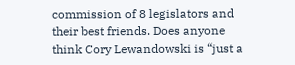commission of 8 legislators and their best friends. Does anyone think Cory Lewandowski is “just a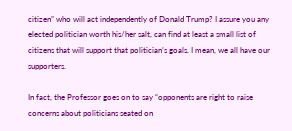citizen” who will act independently of Donald Trump? I assure you any elected politician worth his/her salt, can find at least a small list of citizens that will support that politician’s goals. I mean, we all have our supporters.

In fact, the Professor goes on to say “opponents are right to raise concerns about politicians seated on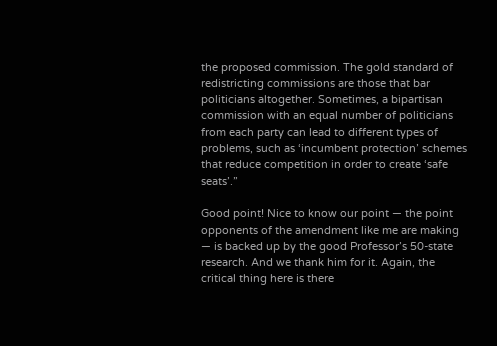the proposed commission. The gold standard of redistricting commissions are those that bar politicians altogether. Sometimes, a bipartisan commission with an equal number of politicians from each party can lead to different types of problems, such as ‘incumbent protection’ schemes that reduce competition in order to create ‘safe seats’.”

Good point! Nice to know our point — the point opponents of the amendment like me are making — is backed up by the good Professor’s 50-state research. And we thank him for it. Again, the critical thing here is there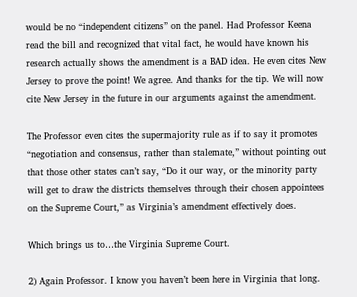would be no “independent citizens” on the panel. Had Professor Keena read the bill and recognized that vital fact, he would have known his research actually shows the amendment is a BAD idea. He even cites New Jersey to prove the point! We agree. And thanks for the tip. We will now cite New Jersey in the future in our arguments against the amendment.

The Professor even cites the supermajority rule as if to say it promotes “negotiation and consensus, rather than stalemate,” without pointing out that those other states can’t say, “Do it our way, or the minority party will get to draw the districts themselves through their chosen appointees on the Supreme Court,” as Virginia’s amendment effectively does.

Which brings us to…the Virginia Supreme Court.

2) Again Professor. I know you haven’t been here in Virginia that long.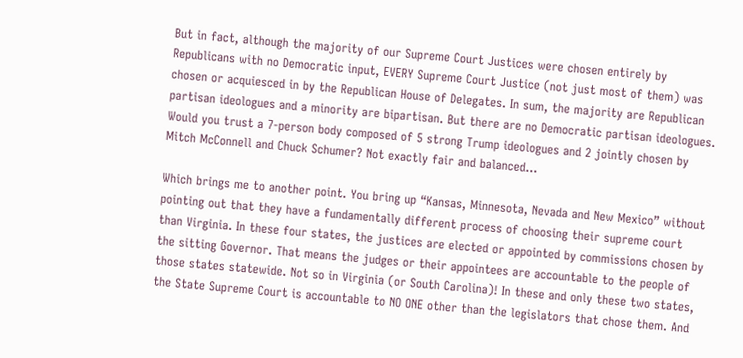But in fact, although the majority of our Supreme Court Justices were chosen entirely by Republicans with no Democratic input, EVERY Supreme Court Justice (not just most of them) was chosen or acquiesced in by the Republican House of Delegates. In sum, the majority are Republican partisan ideologues and a minority are bipartisan. But there are no Democratic partisan ideologues. Would you trust a 7-person body composed of 5 strong Trump ideologues and 2 jointly chosen by Mitch McConnell and Chuck Schumer? Not exactly fair and balanced…

Which brings me to another point. You bring up “Kansas, Minnesota, Nevada and New Mexico” without pointing out that they have a fundamentally different process of choosing their supreme court than Virginia. In these four states, the justices are elected or appointed by commissions chosen by the sitting Governor. That means the judges or their appointees are accountable to the people of those states statewide. Not so in Virginia (or South Carolina)! In these and only these two states, the State Supreme Court is accountable to NO ONE other than the legislators that chose them. And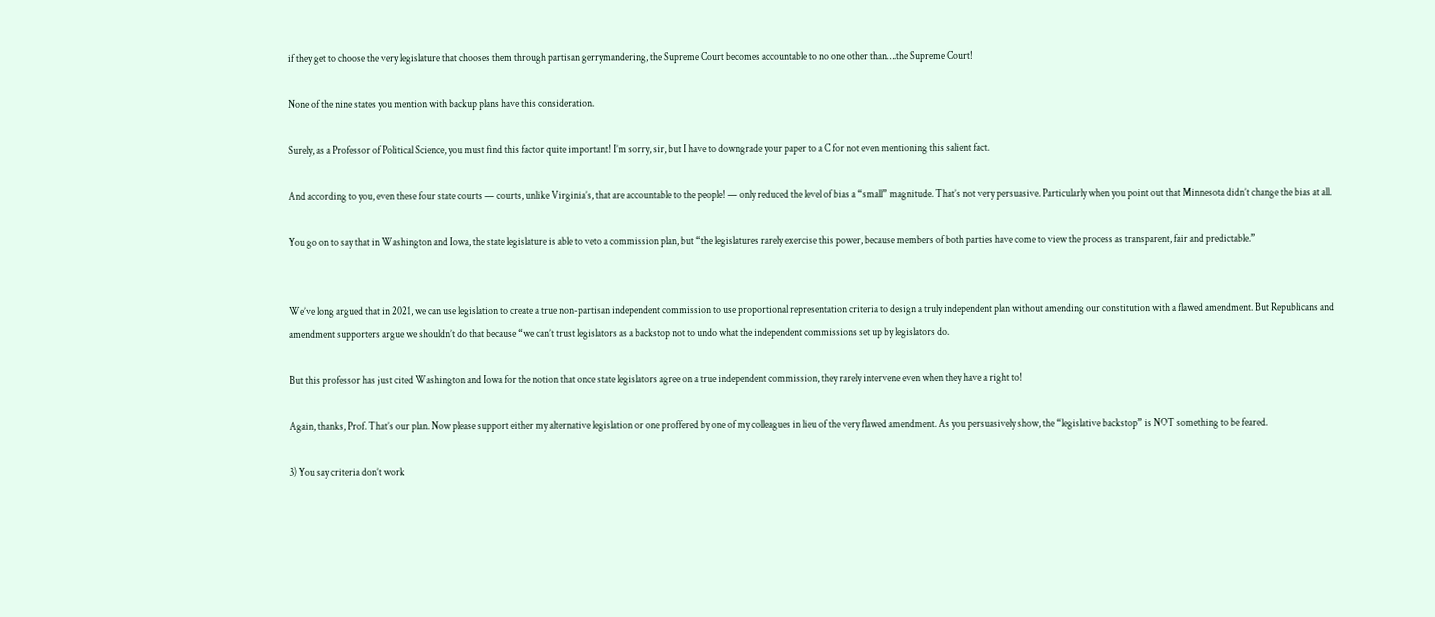if they get to choose the very legislature that chooses them through partisan gerrymandering, the Supreme Court becomes accountable to no one other than….the Supreme Court!

None of the nine states you mention with backup plans have this consideration.

Surely, as a Professor of Political Science, you must find this factor quite important! I’m sorry, sir, but I have to downgrade your paper to a C for not even mentioning this salient fact.

And according to you, even these four state courts — courts, unlike Virginia’s, that are accountable to the people! — only reduced the level of bias a “small” magnitude. That’s not very persuasive. Particularly when you point out that Minnesota didn’t change the bias at all.

You go on to say that in Washington and Iowa, the state legislature is able to veto a commission plan, but “the legislatures rarely exercise this power, because members of both parties have come to view the process as transparent, fair and predictable.”


We’ve long argued that in 2021, we can use legislation to create a true non-partisan independent commission to use proportional representation criteria to design a truly independent plan without amending our constitution with a flawed amendment. But Republicans and amendment supporters argue we shouldn’t do that because “we can’t trust legislators as a backstop not to undo what the independent commissions set up by legislators do.

But this professor has just cited Washington and Iowa for the notion that once state legislators agree on a true independent commission, they rarely intervene even when they have a right to!

Again, thanks, Prof. That’s our plan. Now please support either my alternative legislation or one proffered by one of my colleagues in lieu of the very flawed amendment. As you persuasively show, the “legislative backstop” is NOT something to be feared.

3) You say criteria don’t work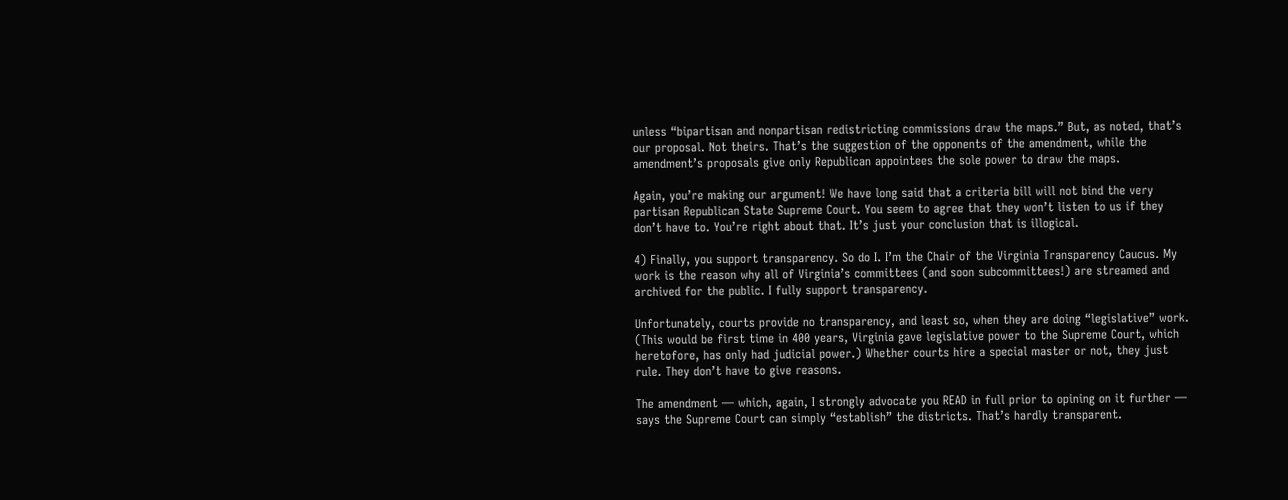unless “bipartisan and nonpartisan redistricting commissions draw the maps.” But, as noted, that’s our proposal. Not theirs. That’s the suggestion of the opponents of the amendment, while the amendment’s proposals give only Republican appointees the sole power to draw the maps.

Again, you’re making our argument! We have long said that a criteria bill will not bind the very partisan Republican State Supreme Court. You seem to agree that they won’t listen to us if they don’t have to. You’re right about that. It’s just your conclusion that is illogical.

4) Finally, you support transparency. So do I. I’m the Chair of the Virginia Transparency Caucus. My work is the reason why all of Virginia’s committees (and soon subcommittees!) are streamed and archived for the public. I fully support transparency.

Unfortunately, courts provide no transparency, and least so, when they are doing “legislative” work. (This would be first time in 400 years, Virginia gave legislative power to the Supreme Court, which heretofore, has only had judicial power.) Whether courts hire a special master or not, they just rule. They don’t have to give reasons.

The amendment — which, again, I strongly advocate you READ in full prior to opining on it further — says the Supreme Court can simply “establish” the districts. That’s hardly transparent.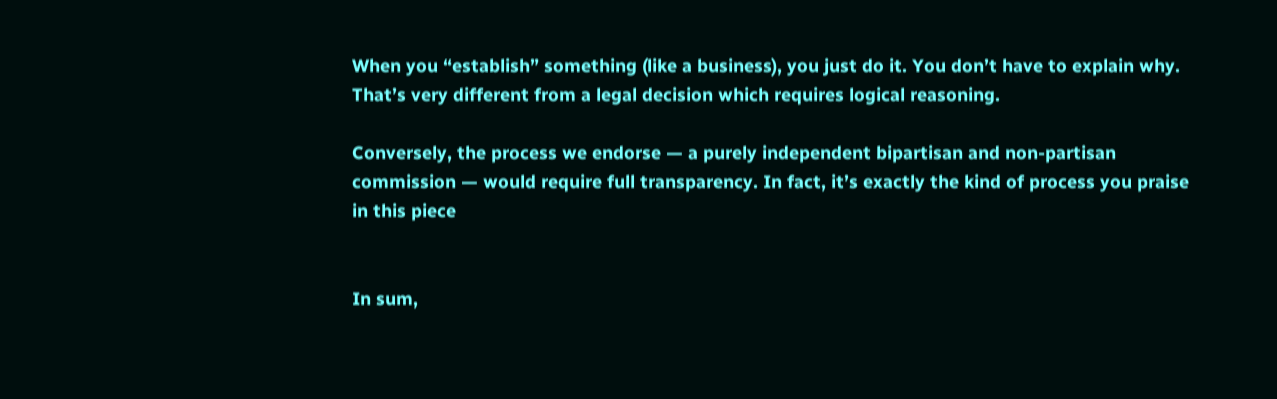When you “establish” something (like a business), you just do it. You don’t have to explain why. That’s very different from a legal decision which requires logical reasoning.

Conversely, the process we endorse — a purely independent bipartisan and non-partisan commission — would require full transparency. In fact, it’s exactly the kind of process you praise in this piece


In sum,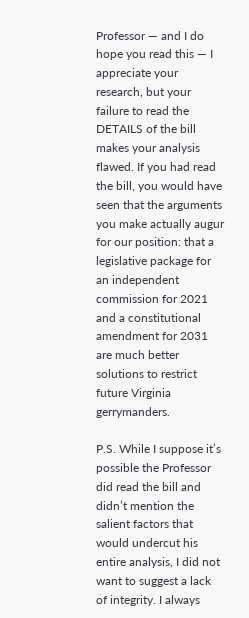Professor — and I do hope you read this — I appreciate your research, but your failure to read the DETAILS of the bill makes your analysis flawed. If you had read the bill, you would have seen that the arguments you make actually augur for our position: that a legislative package for an independent commission for 2021 and a constitutional amendment for 2031 are much better solutions to restrict future Virginia gerrymanders.

P.S. While I suppose it’s possible the Professor did read the bill and didn’t mention the salient factors that would undercut his entire analysis, I did not want to suggest a lack of integrity. I always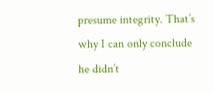presume integrity. That’s why I can only conclude he didn’t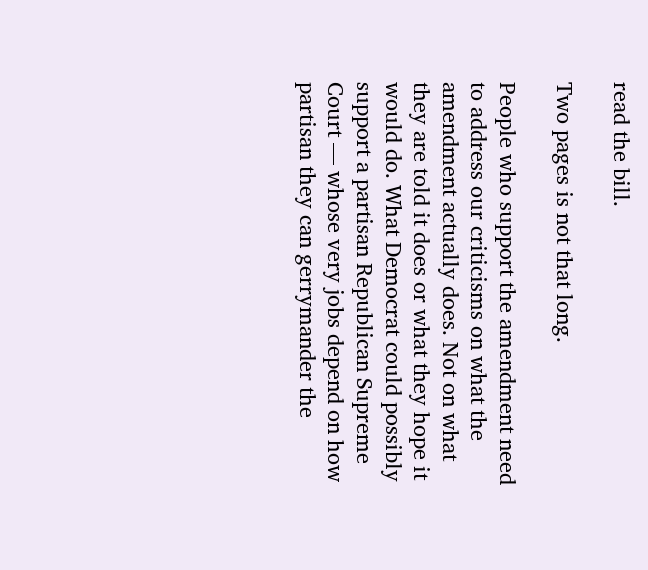read the bill.

Two pages is not that long.

People who support the amendment need to address our criticisms on what the amendment actually does. Not on what they are told it does or what they hope it would do. What Democrat could possibly support a partisan Republican Supreme Court — whose very jobs depend on how partisan they can gerrymander the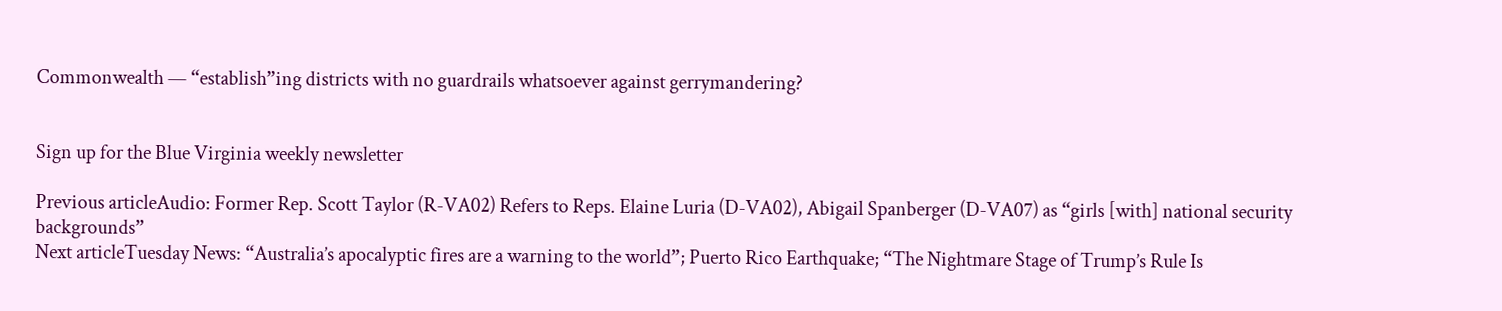Commonwealth — “establish”ing districts with no guardrails whatsoever against gerrymandering?


Sign up for the Blue Virginia weekly newsletter

Previous articleAudio: Former Rep. Scott Taylor (R-VA02) Refers to Reps. Elaine Luria (D-VA02), Abigail Spanberger (D-VA07) as “girls [with] national security backgrounds”
Next articleTuesday News: “Australia’s apocalyptic fires are a warning to the world”; Puerto Rico Earthquake; “The Nightmare Stage of Trump’s Rule Is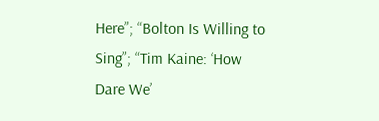Here”; “Bolton Is Willing to Sing”; “Tim Kaine: ‘How Dare We’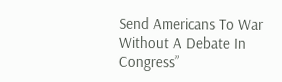Send Americans To War Without A Debate In Congress”